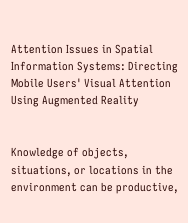Attention Issues in Spatial Information Systems: Directing Mobile Users' Visual Attention Using Augmented Reality


Knowledge of objects, situations, or locations in the environment can be productive,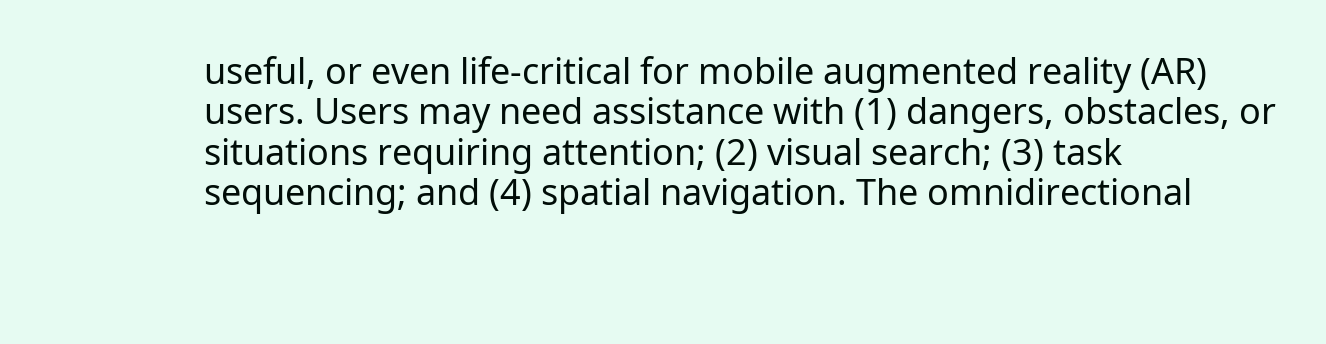useful, or even life-critical for mobile augmented reality (AR) users. Users may need assistance with (1) dangers, obstacles, or situations requiring attention; (2) visual search; (3) task sequencing; and (4) spatial navigation. The omnidirectional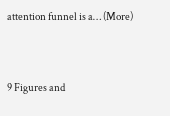attention funnel is a… (More)


9 Figures and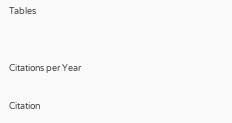Tables


Citations per Year

Citation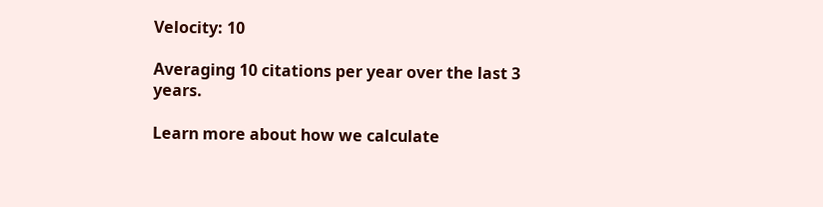Velocity: 10

Averaging 10 citations per year over the last 3 years.

Learn more about how we calculate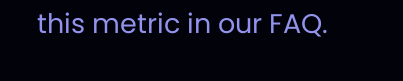this metric in our FAQ.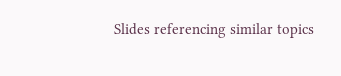Slides referencing similar topics